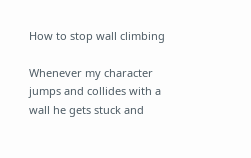How to stop wall climbing

Whenever my character jumps and collides with a wall he gets stuck and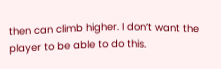then can climb higher. I don’t want the player to be able to do this.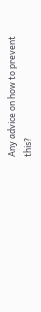Any advice on how to prevent this?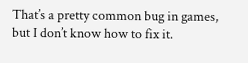That’s a pretty common bug in games, but I don’t know how to fix it.